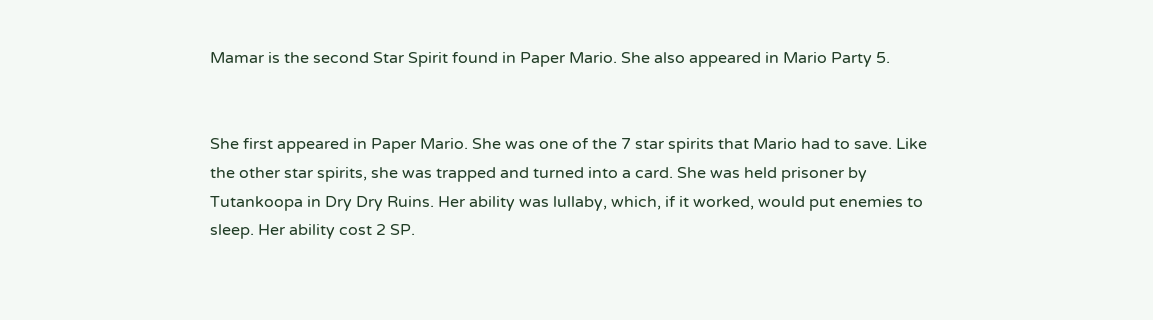Mamar is the second Star Spirit found in Paper Mario. She also appeared in Mario Party 5.


She first appeared in Paper Mario. She was one of the 7 star spirits that Mario had to save. Like the other star spirits, she was trapped and turned into a card. She was held prisoner by Tutankoopa in Dry Dry Ruins. Her ability was lullaby, which, if it worked, would put enemies to sleep. Her ability cost 2 SP.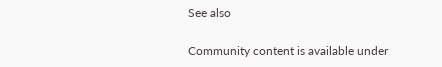See also

Community content is available under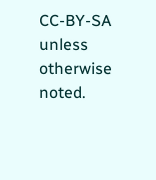CC-BY-SA unless otherwise noted.